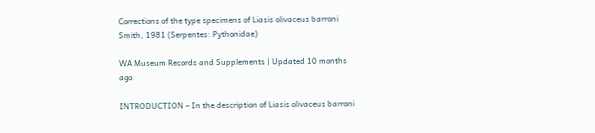Corrections of the type specimens of Liasis olivaceus barroni Smith, 1981 (Serpentes: Pythonidae)

WA Museum Records and Supplements | Updated 10 months ago

INTRODUCTION – In the description of Liasis olivaceus barroni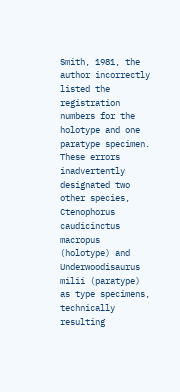Smith, 1981, the author incorrectly listed the registration numbers for the holotype and one paratype specimen. These errors inadvertently designated two other species, Ctenophorus caudicinctus macropus (holotype) and Underwoodisaurus milii (paratype) as type specimens, technically resulting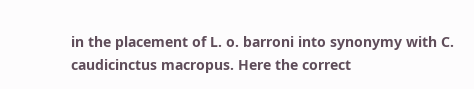in the placement of L. o. barroni into synonymy with C. caudicinctus macropus. Here the correct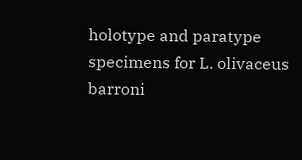holotype and paratype specimens for L. olivaceus barroni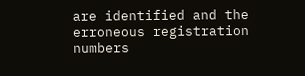are identified and the erroneous registration numbers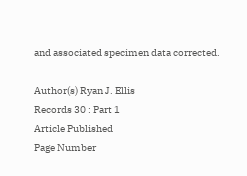and associated specimen data corrected.

Author(s) Ryan J. Ellis
Records 30 : Part 1
Article Published
Page Number